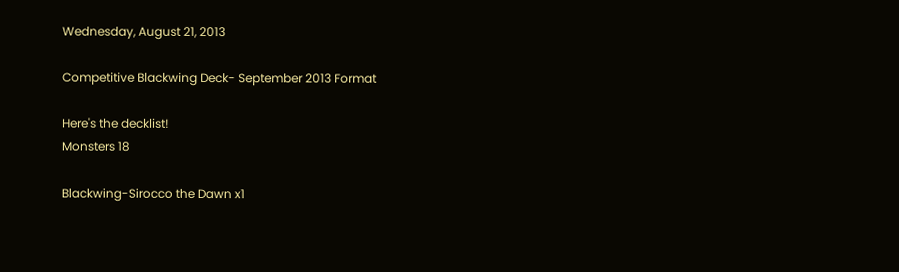Wednesday, August 21, 2013

Competitive Blackwing Deck- September 2013 Format

Here's the decklist!
Monsters 18

Blackwing-Sirocco the Dawn x1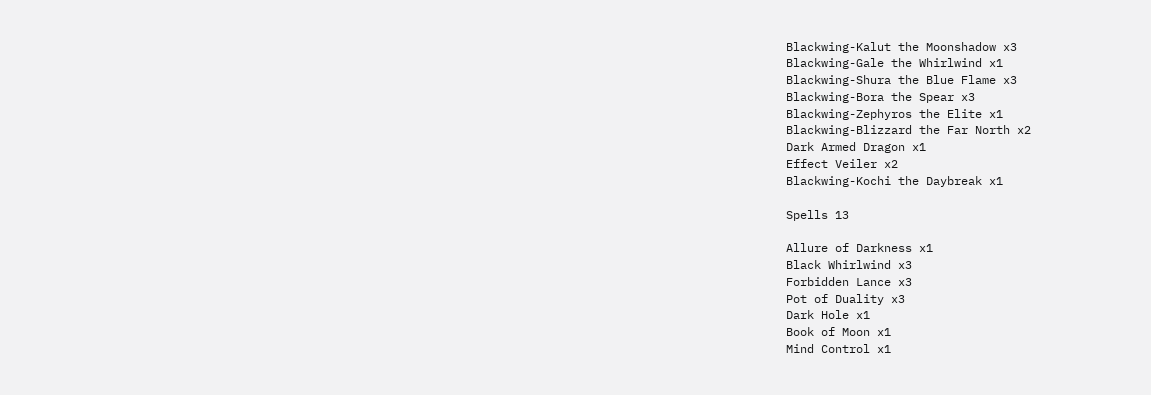Blackwing-Kalut the Moonshadow x3
Blackwing-Gale the Whirlwind x1
Blackwing-Shura the Blue Flame x3
Blackwing-Bora the Spear x3
Blackwing-Zephyros the Elite x1
Blackwing-Blizzard the Far North x2
Dark Armed Dragon x1
Effect Veiler x2
Blackwing-Kochi the Daybreak x1

Spells 13

Allure of Darkness x1
Black Whirlwind x3
Forbidden Lance x3
Pot of Duality x3
Dark Hole x1
Book of Moon x1
Mind Control x1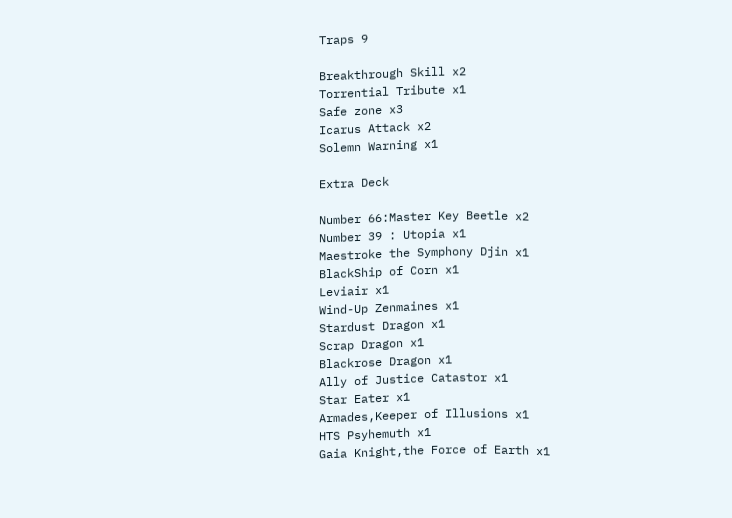Traps 9

Breakthrough Skill x2
Torrential Tribute x1
Safe zone x3
Icarus Attack x2
Solemn Warning x1

Extra Deck

Number 66:Master Key Beetle x2
Number 39 : Utopia x1
Maestroke the Symphony Djin x1
BlackShip of Corn x1
Leviair x1
Wind-Up Zenmaines x1
Stardust Dragon x1
Scrap Dragon x1
Blackrose Dragon x1
Ally of Justice Catastor x1
Star Eater x1
Armades,Keeper of Illusions x1
HTS Psyhemuth x1
Gaia Knight,the Force of Earth x1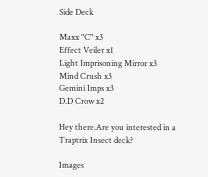Side Deck

Maxx "C" x3
Effect Veiler x1
Light Imprisoning Mirror x3
Mind Crush x3
Gemini Imps x3
D.D Crow x2

Hey there.Are you interested in a Traptrix Insect deck?

Images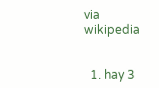via wikipedia


  1. hay 3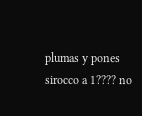plumas y pones sirocco a 1???? no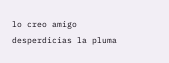lo creo amigo desperdicias la pluma